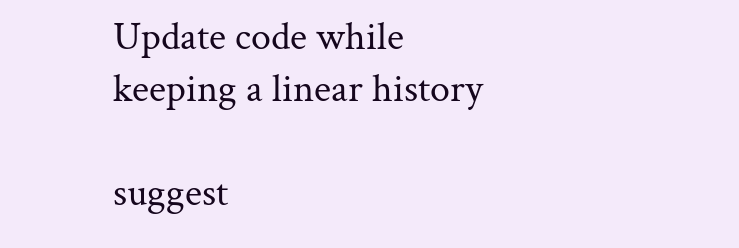Update code while keeping a linear history

suggest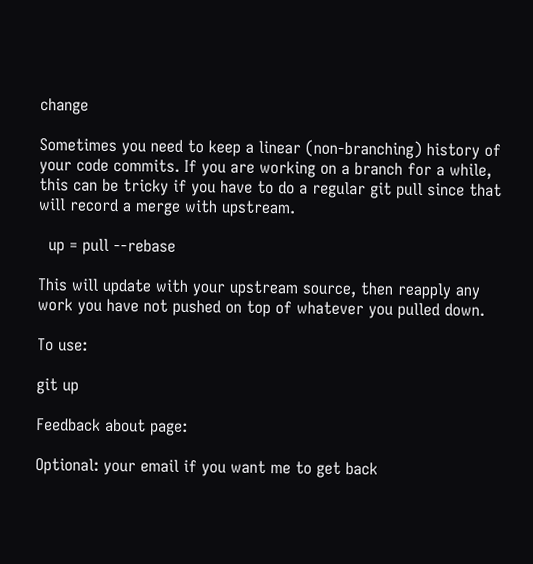change

Sometimes you need to keep a linear (non-branching) history of your code commits. If you are working on a branch for a while, this can be tricky if you have to do a regular git pull since that will record a merge with upstream.

  up = pull --rebase

This will update with your upstream source, then reapply any work you have not pushed on top of whatever you pulled down.

To use:

git up

Feedback about page:

Optional: your email if you want me to get back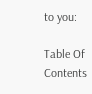to you:

Table Of Contents